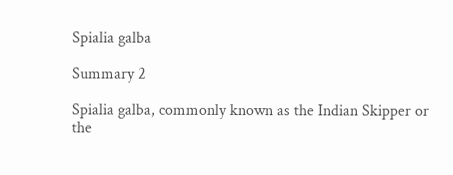Spialia galba

Summary 2

Spialia galba, commonly known as the Indian Skipper or the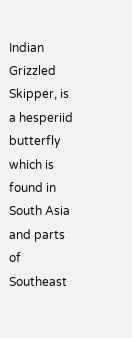Indian Grizzled Skipper, is a hesperiid butterfly which is found in South Asia and parts of Southeast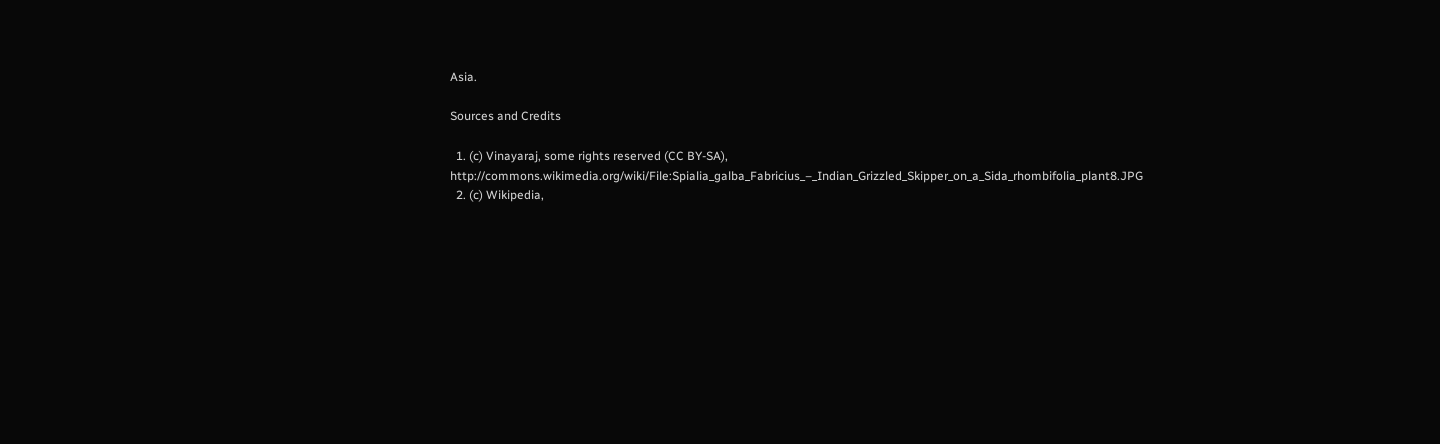Asia.

Sources and Credits

  1. (c) Vinayaraj, some rights reserved (CC BY-SA), http://commons.wikimedia.org/wiki/File:Spialia_galba_Fabricius_–_Indian_Grizzled_Skipper_on_a_Sida_rhombifolia_plant8.JPG
  2. (c) Wikipedia,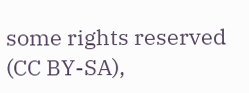some rights reserved (CC BY-SA),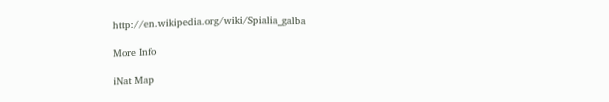http://en.wikipedia.org/wiki/Spialia_galba

More Info

iNat Map